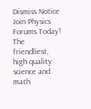Dismiss Notice
Join Physics Forums Today!
The friendliest, high quality science and math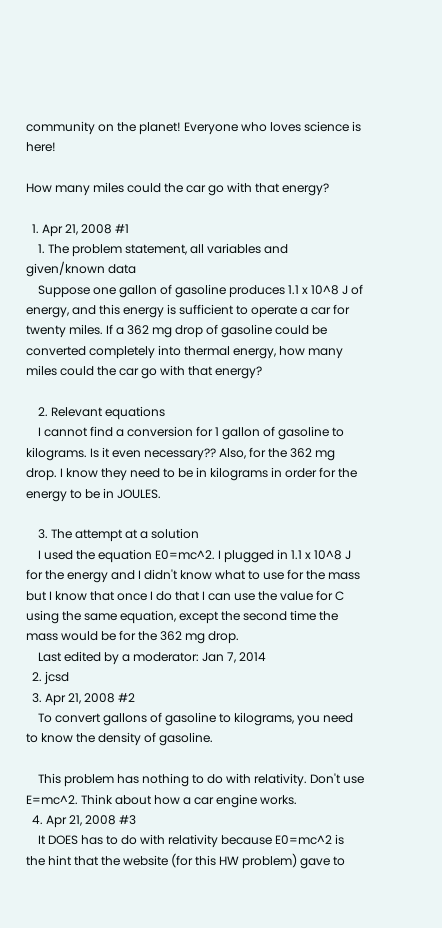community on the planet! Everyone who loves science is here!

How many miles could the car go with that energy?

  1. Apr 21, 2008 #1
    1. The problem statement, all variables and given/known data
    Suppose one gallon of gasoline produces 1.1 x 10^8 J of energy, and this energy is sufficient to operate a car for twenty miles. If a 362 mg drop of gasoline could be converted completely into thermal energy, how many miles could the car go with that energy?

    2. Relevant equations
    I cannot find a conversion for 1 gallon of gasoline to kilograms. Is it even necessary?? Also, for the 362 mg drop. I know they need to be in kilograms in order for the energy to be in JOULES.

    3. The attempt at a solution
    I used the equation E0=mc^2. I plugged in 1.1 x 10^8 J for the energy and I didn't know what to use for the mass but I know that once I do that I can use the value for C using the same equation, except the second time the mass would be for the 362 mg drop.
    Last edited by a moderator: Jan 7, 2014
  2. jcsd
  3. Apr 21, 2008 #2
    To convert gallons of gasoline to kilograms, you need to know the density of gasoline.

    This problem has nothing to do with relativity. Don't use E=mc^2. Think about how a car engine works.
  4. Apr 21, 2008 #3
    It DOES has to do with relativity because E0=mc^2 is the hint that the website (for this HW problem) gave to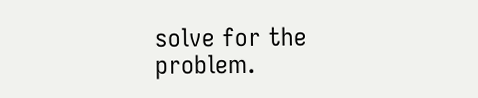solve for the problem.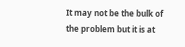It may not be the bulk of the problem but it is at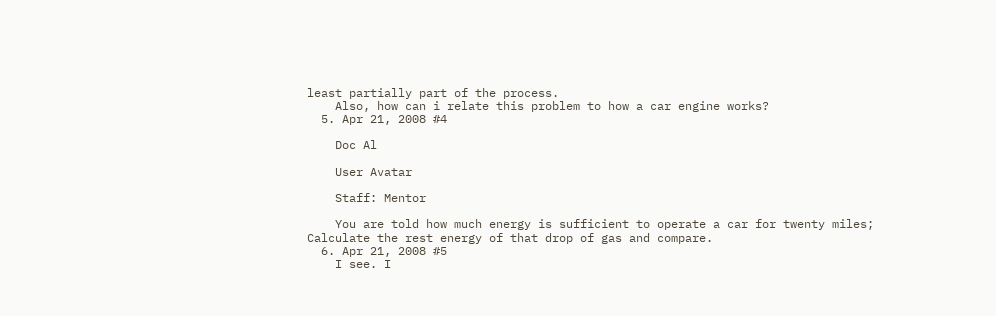least partially part of the process.
    Also, how can i relate this problem to how a car engine works?
  5. Apr 21, 2008 #4

    Doc Al

    User Avatar

    Staff: Mentor

    You are told how much energy is sufficient to operate a car for twenty miles; Calculate the rest energy of that drop of gas and compare.
  6. Apr 21, 2008 #5
    I see. I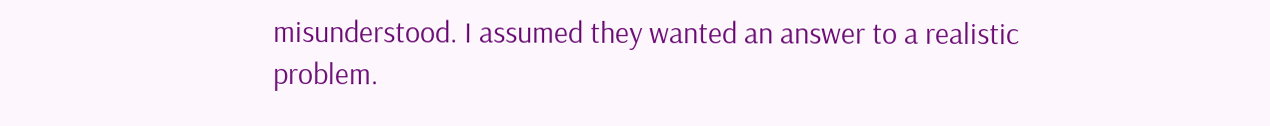misunderstood. I assumed they wanted an answer to a realistic problem.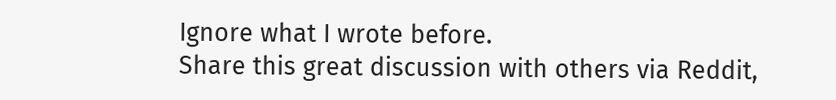Ignore what I wrote before.
Share this great discussion with others via Reddit,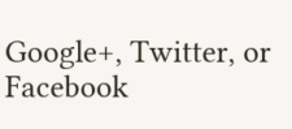Google+, Twitter, or Facebook